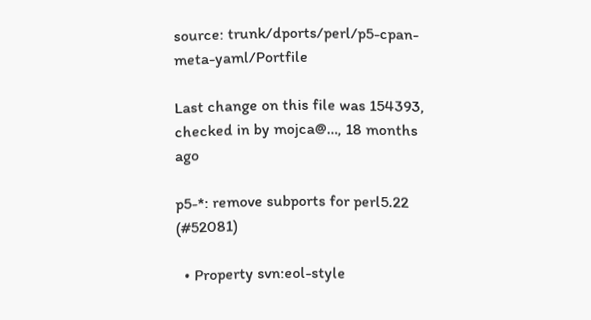source: trunk/dports/perl/p5-cpan-meta-yaml/Portfile

Last change on this file was 154393, checked in by mojca@…, 18 months ago

p5-*: remove subports for perl5.22 (#52081)

  • Property svn:eol-style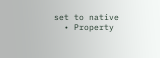set to native
  • Property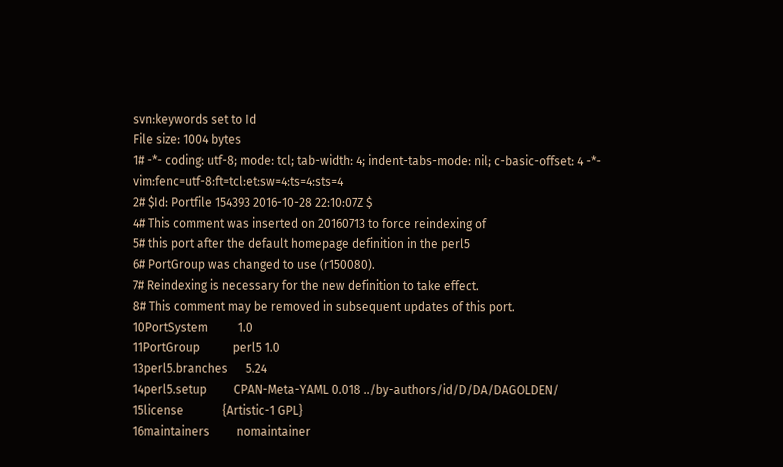svn:keywords set to Id
File size: 1004 bytes
1# -*- coding: utf-8; mode: tcl; tab-width: 4; indent-tabs-mode: nil; c-basic-offset: 4 -*- vim:fenc=utf-8:ft=tcl:et:sw=4:ts=4:sts=4
2# $Id: Portfile 154393 2016-10-28 22:10:07Z $
4# This comment was inserted on 20160713 to force reindexing of
5# this port after the default homepage definition in the perl5
6# PortGroup was changed to use (r150080).
7# Reindexing is necessary for the new definition to take effect.
8# This comment may be removed in subsequent updates of this port.
10PortSystem          1.0
11PortGroup           perl5 1.0
13perl5.branches      5.24
14perl5.setup         CPAN-Meta-YAML 0.018 ../by-authors/id/D/DA/DAGOLDEN/
15license             {Artistic-1 GPL}
16maintainers         nomaintainer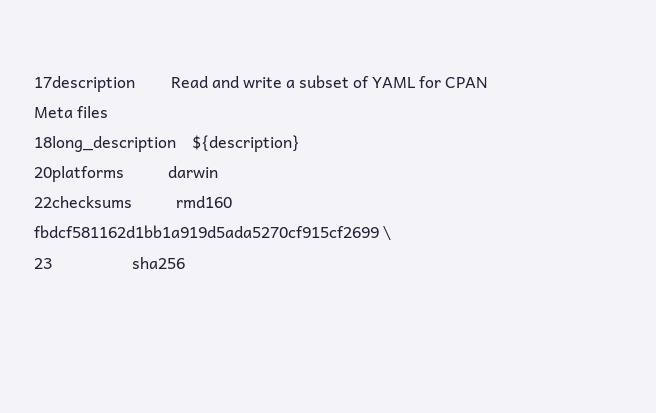17description         Read and write a subset of YAML for CPAN Meta files
18long_description    ${description}
20platforms           darwin
22checksums           rmd160  fbdcf581162d1bb1a919d5ada5270cf915cf2699 \
23                    sha256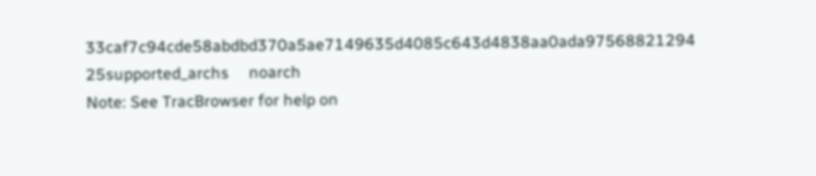33caf7c94cde58abdbd370a5ae7149635d4085c643d4838aa0ada97568821294
25supported_archs     noarch
Note: See TracBrowser for help on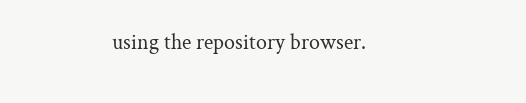using the repository browser.